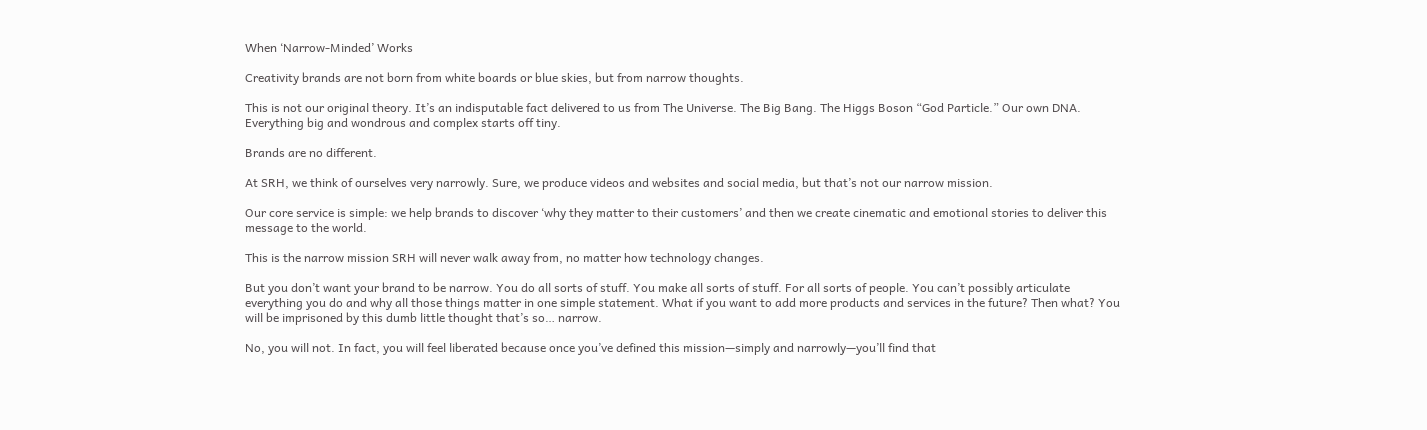When ‘Narrow-Minded’ Works

Creativity brands are not born from white boards or blue skies, but from narrow thoughts.

This is not our original theory. It’s an indisputable fact delivered to us from The Universe. The Big Bang. The Higgs Boson “God Particle.” Our own DNA. Everything big and wondrous and complex starts off tiny.

Brands are no different.

At SRH, we think of ourselves very narrowly. Sure, we produce videos and websites and social media, but that’s not our narrow mission.

Our core service is simple: we help brands to discover ‘why they matter to their customers’ and then we create cinematic and emotional stories to deliver this message to the world.

This is the narrow mission SRH will never walk away from, no matter how technology changes.

But you don’t want your brand to be narrow. You do all sorts of stuff. You make all sorts of stuff. For all sorts of people. You can’t possibly articulate everything you do and why all those things matter in one simple statement. What if you want to add more products and services in the future? Then what? You will be imprisoned by this dumb little thought that’s so… narrow.

No, you will not. In fact, you will feel liberated because once you’ve defined this mission—simply and narrowly—you’ll find that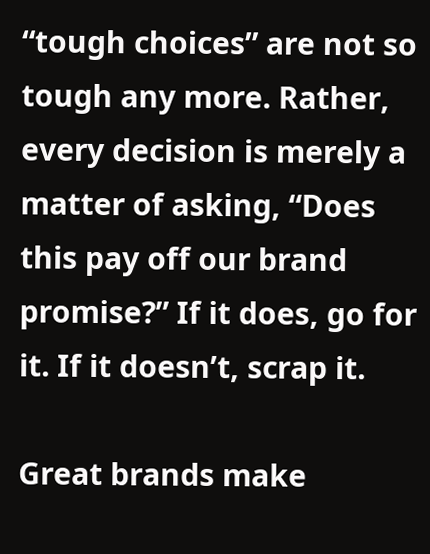“tough choices” are not so tough any more. Rather, every decision is merely a matter of asking, “Does this pay off our brand promise?” If it does, go for it. If it doesn’t, scrap it.

Great brands make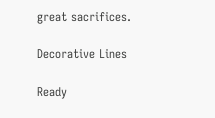great sacrifices.

Decorative Lines

Ready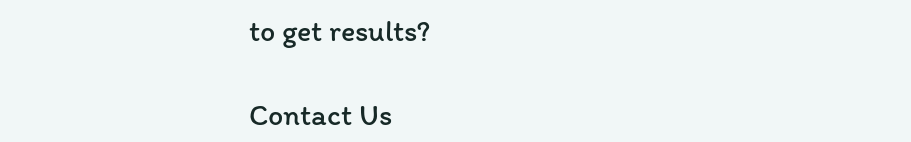to get results?

Contact Us